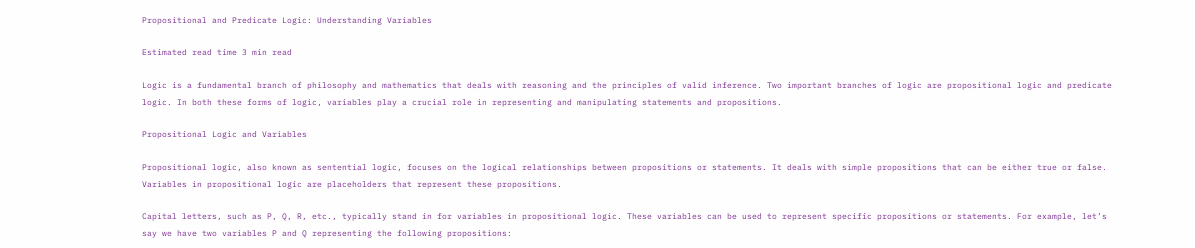Propositional and Predicate Logic: Understanding Variables

Estimated read time 3 min read

Logic is a fundamental branch of philosophy and mathematics that deals with reasoning and the principles of valid inference. Two important branches of logic are propositional logic and predicate logic. In both these forms of logic, variables play a crucial role in representing and manipulating statements and propositions.

Propositional Logic and Variables

Propositional logic, also known as sentential logic, focuses on the logical relationships between propositions or statements. It deals with simple propositions that can be either true or false. Variables in propositional logic are placeholders that represent these propositions.

Capital letters, such as P, Q, R, etc., typically stand in for variables in propositional logic. These variables can be used to represent specific propositions or statements. For example, let’s say we have two variables P and Q representing the following propositions: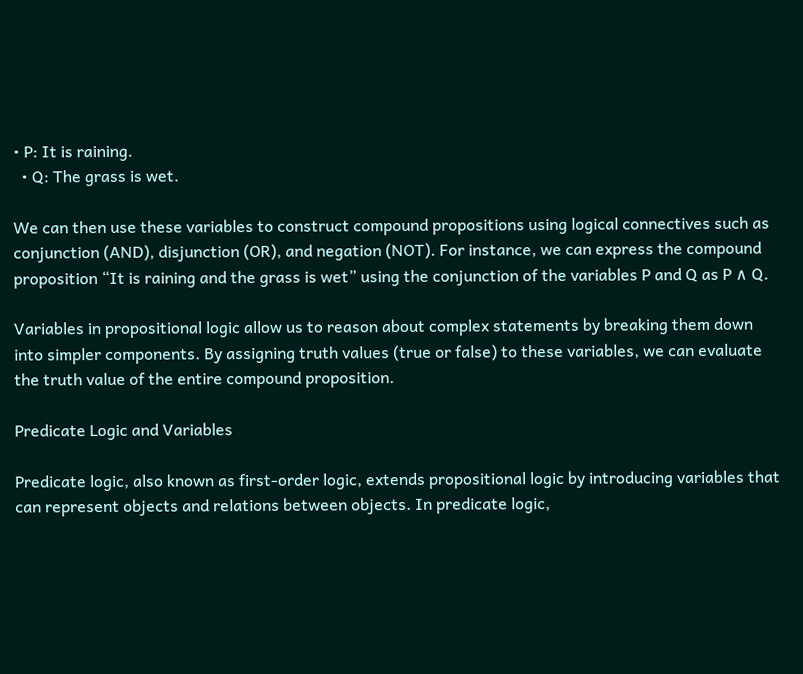• P: It is raining.
  • Q: The grass is wet.

We can then use these variables to construct compound propositions using logical connectives such as conjunction (AND), disjunction (OR), and negation (NOT). For instance, we can express the compound proposition “It is raining and the grass is wet” using the conjunction of the variables P and Q as P ∧ Q.

Variables in propositional logic allow us to reason about complex statements by breaking them down into simpler components. By assigning truth values (true or false) to these variables, we can evaluate the truth value of the entire compound proposition.

Predicate Logic and Variables

Predicate logic, also known as first-order logic, extends propositional logic by introducing variables that can represent objects and relations between objects. In predicate logic,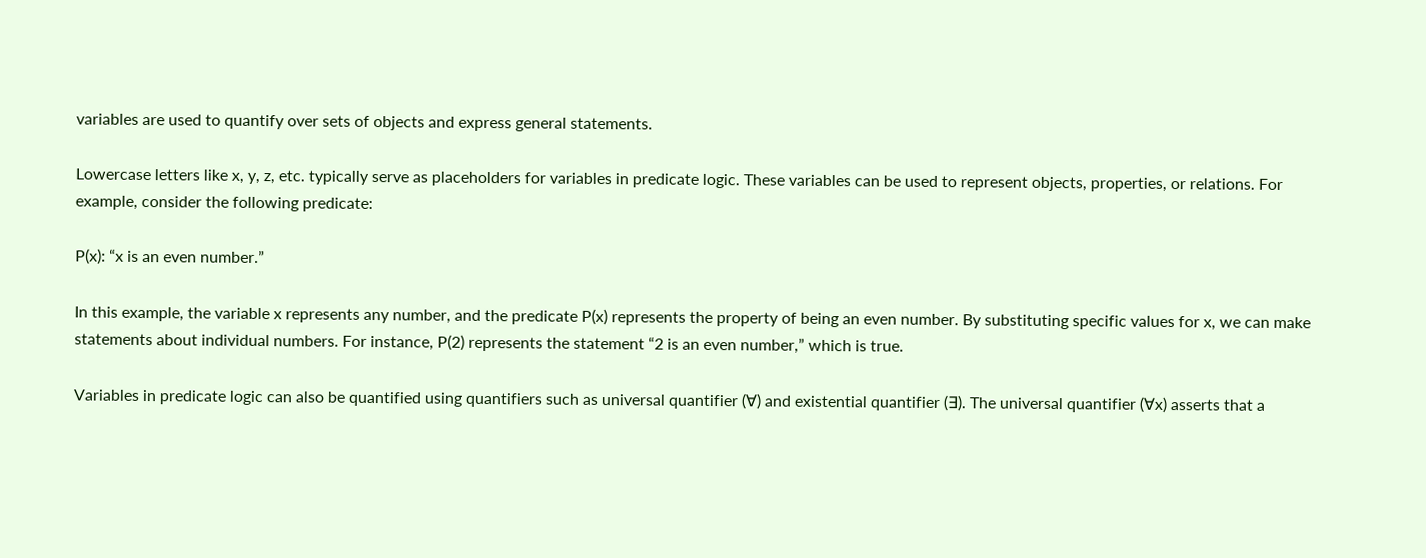variables are used to quantify over sets of objects and express general statements.

Lowercase letters like x, y, z, etc. typically serve as placeholders for variables in predicate logic. These variables can be used to represent objects, properties, or relations. For example, consider the following predicate:

P(x): “x is an even number.”

In this example, the variable x represents any number, and the predicate P(x) represents the property of being an even number. By substituting specific values for x, we can make statements about individual numbers. For instance, P(2) represents the statement “2 is an even number,” which is true.

Variables in predicate logic can also be quantified using quantifiers such as universal quantifier (∀) and existential quantifier (∃). The universal quantifier (∀x) asserts that a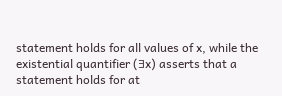statement holds for all values of x, while the existential quantifier (∃x) asserts that a statement holds for at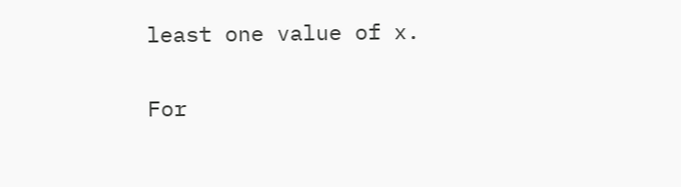least one value of x.

For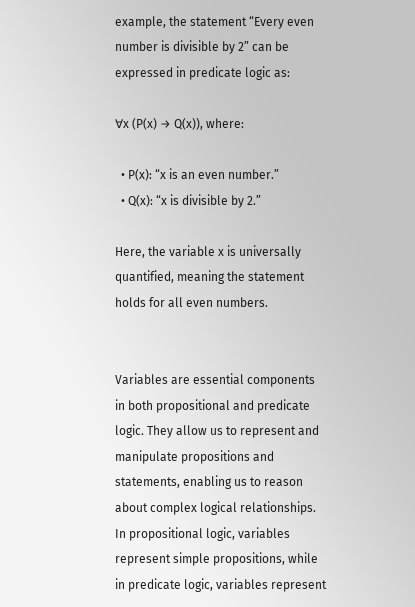example, the statement “Every even number is divisible by 2” can be expressed in predicate logic as:

∀x (P(x) → Q(x)), where:

  • P(x): “x is an even number.”
  • Q(x): “x is divisible by 2.”

Here, the variable x is universally quantified, meaning the statement holds for all even numbers.


Variables are essential components in both propositional and predicate logic. They allow us to represent and manipulate propositions and statements, enabling us to reason about complex logical relationships. In propositional logic, variables represent simple propositions, while in predicate logic, variables represent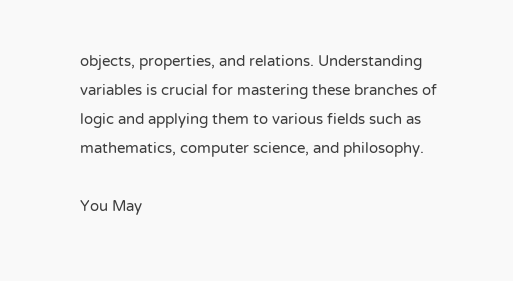objects, properties, and relations. Understanding variables is crucial for mastering these branches of logic and applying them to various fields such as mathematics, computer science, and philosophy.

You May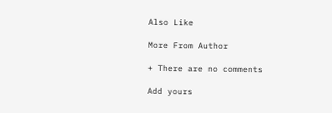Also Like

More From Author

+ There are no comments

Add yours